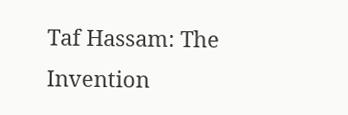Taf Hassam: The Invention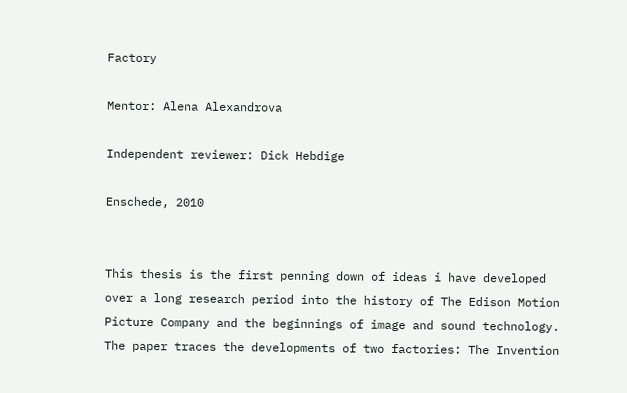Factory

Mentor: Alena Alexandrova

Independent reviewer: Dick Hebdige

Enschede, 2010


This thesis is the first penning down of ideas i have developed over a long research period into the history of The Edison Motion Picture Company and the beginnings of image and sound technology. The paper traces the developments of two factories: The Invention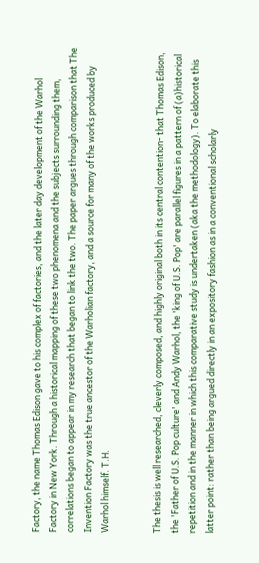Factory, the name Thomas Edison gave to his complex of factories, and the later day development of the Warhol Factory in New York. Through a historical mapping of these two phenomena and the subjects surrounding them, correlations began to appear in my research that began to link the two. The paper argues through comparison that The Invention Factory was the true ancestor of the Warholian factory, and a source for many of the works produced by Warhol himself. T.H.


The thesis is well researched, cleverly composed, and highly original both in its central contention- that Thomas Edison, the 'Father of U.S. Pop culture' and Andy Warhol, the 'king of U.S. Pop' are parallel figures in a pattern of (a)historical repetition and in the manner in which this comparative study is undertaken (aka the methodology). To elaborate this latter point: rather than being argued directly in an expository fashion as in a conventional scholarly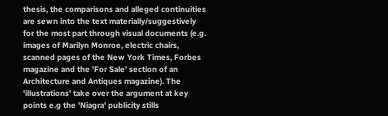thesis, the comparisons and alleged continuities are sewn into the text materially/suggestively for the most part through visual documents (e.g. images of Marilyn Monroe, electric chairs, scanned pages of the New York Times, Forbes magazine and the 'For Sale' section of an Architecture and Antiques magazine). The 'illustrations' take over the argument at key points e.g the 'Niagra' publicity stills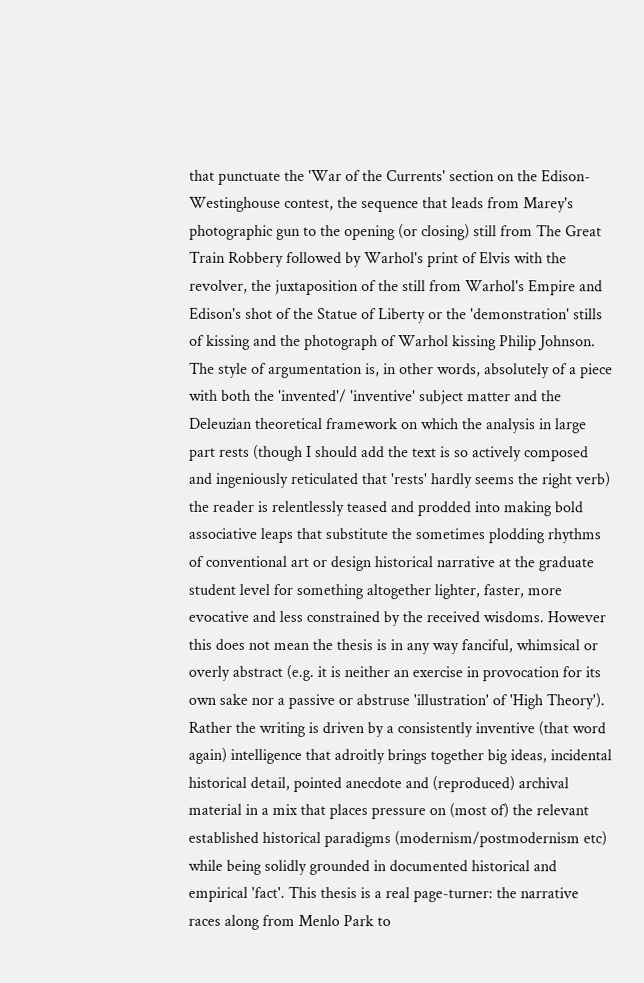that punctuate the 'War of the Currents' section on the Edison-Westinghouse contest, the sequence that leads from Marey's photographic gun to the opening (or closing) still from The Great Train Robbery followed by Warhol's print of Elvis with the revolver, the juxtaposition of the still from Warhol's Empire and Edison's shot of the Statue of Liberty or the 'demonstration' stills of kissing and the photograph of Warhol kissing Philip Johnson. The style of argumentation is, in other words, absolutely of a piece with both the 'invented'/ 'inventive' subject matter and the Deleuzian theoretical framework on which the analysis in large part rests (though I should add the text is so actively composed and ingeniously reticulated that 'rests' hardly seems the right verb) the reader is relentlessly teased and prodded into making bold associative leaps that substitute the sometimes plodding rhythms of conventional art or design historical narrative at the graduate student level for something altogether lighter, faster, more evocative and less constrained by the received wisdoms. However this does not mean the thesis is in any way fanciful, whimsical or overly abstract (e.g. it is neither an exercise in provocation for its own sake nor a passive or abstruse 'illustration' of 'High Theory'). Rather the writing is driven by a consistently inventive (that word again) intelligence that adroitly brings together big ideas, incidental historical detail, pointed anecdote and (reproduced) archival material in a mix that places pressure on (most of) the relevant established historical paradigms (modernism/postmodernism etc) while being solidly grounded in documented historical and empirical 'fact'. This thesis is a real page-turner: the narrative races along from Menlo Park to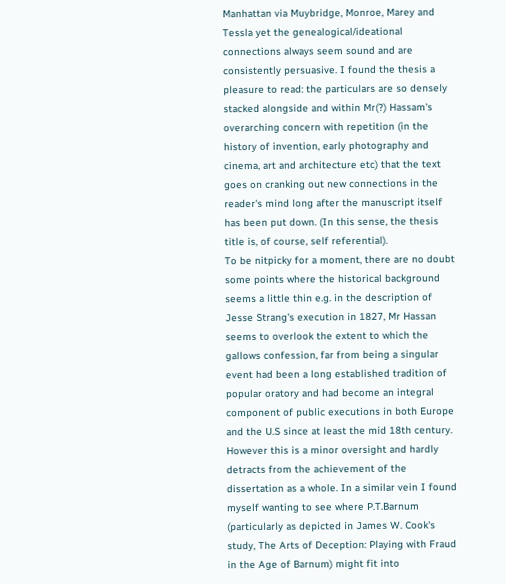Manhattan via Muybridge, Monroe, Marey and Tessla yet the genealogical/ideational connections always seem sound and are consistently persuasive. I found the thesis a pleasure to read: the particulars are so densely stacked alongside and within Mr(?) Hassam's overarching concern with repetition (in the history of invention, early photography and cinema, art and architecture etc) that the text goes on cranking out new connections in the reader's mind long after the manuscript itself has been put down. (In this sense, the thesis title is, of course, self referential).
To be nitpicky for a moment, there are no doubt some points where the historical background seems a little thin e.g. in the description of Jesse Strang's execution in 1827, Mr Hassan seems to overlook the extent to which the gallows confession, far from being a singular event had been a long established tradition of popular oratory and had become an integral component of public executions in both Europe and the U.S since at least the mid 18th century. However this is a minor oversight and hardly detracts from the achievement of the dissertation as a whole. In a similar vein I found myself wanting to see where P.T.Barnum (particularly as depicted in James W. Cook's study, The Arts of Deception: Playing with Fraud in the Age of Barnum) might fit into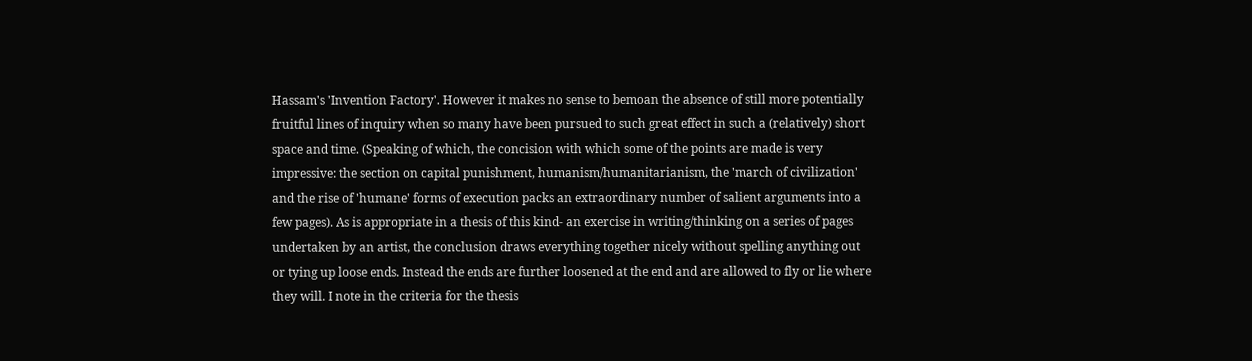Hassam's 'Invention Factory'. However it makes no sense to bemoan the absence of still more potentially fruitful lines of inquiry when so many have been pursued to such great effect in such a (relatively) short space and time. (Speaking of which, the concision with which some of the points are made is very impressive: the section on capital punishment, humanism/humanitarianism, the 'march of civilization' and the rise of 'humane' forms of execution packs an extraordinary number of salient arguments into a few pages). As is appropriate in a thesis of this kind- an exercise in writing/thinking on a series of pages undertaken by an artist, the conclusion draws everything together nicely without spelling anything out or tying up loose ends. Instead the ends are further loosened at the end and are allowed to fly or lie where they will. I note in the criteria for the thesis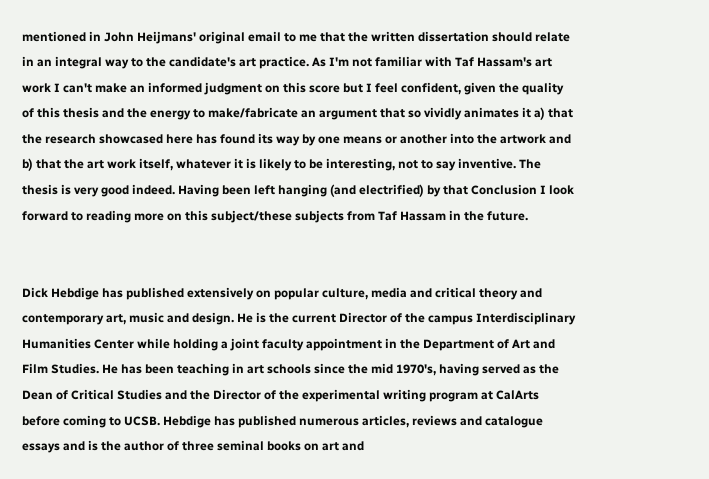mentioned in John Heijmans' original email to me that the written dissertation should relate in an integral way to the candidate's art practice. As I'm not familiar with Taf Hassam's art work I can't make an informed judgment on this score but I feel confident, given the quality of this thesis and the energy to make/fabricate an argument that so vividly animates it a) that the research showcased here has found its way by one means or another into the artwork and b) that the art work itself, whatever it is likely to be interesting, not to say inventive. The thesis is very good indeed. Having been left hanging (and electrified) by that Conclusion I look forward to reading more on this subject/these subjects from Taf Hassam in the future.


Dick Hebdige has published extensively on popular culture, media and critical theory and contemporary art, music and design. He is the current Director of the campus Interdisciplinary Humanities Center while holding a joint faculty appointment in the Department of Art and Film Studies. He has been teaching in art schools since the mid 1970's, having served as the Dean of Critical Studies and the Director of the experimental writing program at CalArts before coming to UCSB. Hebdige has published numerous articles, reviews and catalogue essays and is the author of three seminal books on art and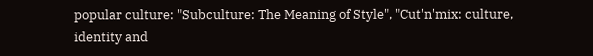popular culture: "Subculture: The Meaning of Style", "Cut'n'mix: culture, identity and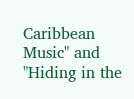Caribbean Music" and "Hiding in the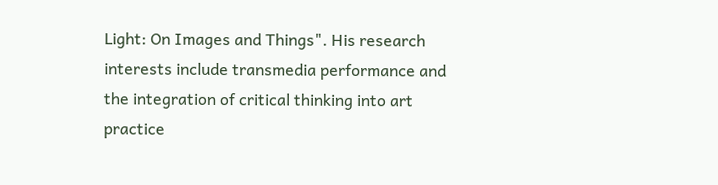Light: On Images and Things". His research interests include transmedia performance and the integration of critical thinking into art practice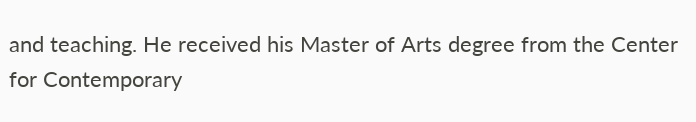and teaching. He received his Master of Arts degree from the Center for Contemporary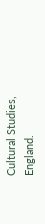Cultural Studies, England.